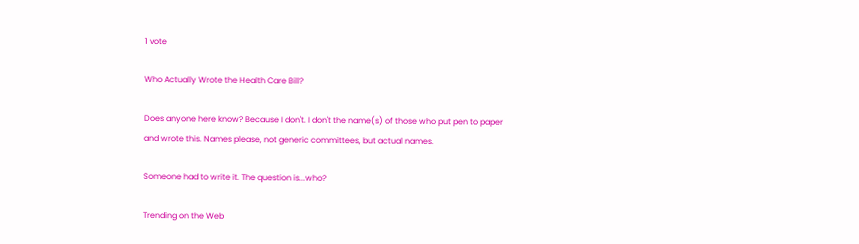1 vote

Who Actually Wrote the Health Care Bill?

Does anyone here know? Because I don't. I don't the name(s) of those who put pen to paper and wrote this. Names please, not generic committees, but actual names.

Someone had to write it. The question is...who?

Trending on the Web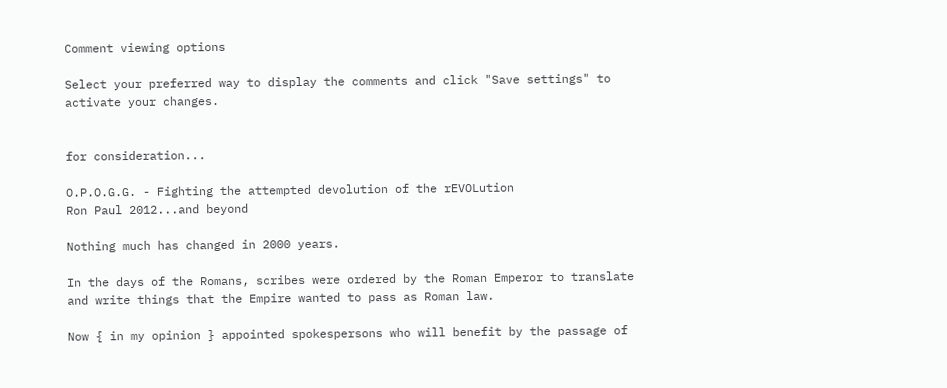Comment viewing options

Select your preferred way to display the comments and click "Save settings" to activate your changes.


for consideration...

O.P.O.G.G. - Fighting the attempted devolution of the rEVOLution
Ron Paul 2012...and beyond

Nothing much has changed in 2000 years.

In the days of the Romans, scribes were ordered by the Roman Emperor to translate and write things that the Empire wanted to pass as Roman law.

Now { in my opinion } appointed spokespersons who will benefit by the passage of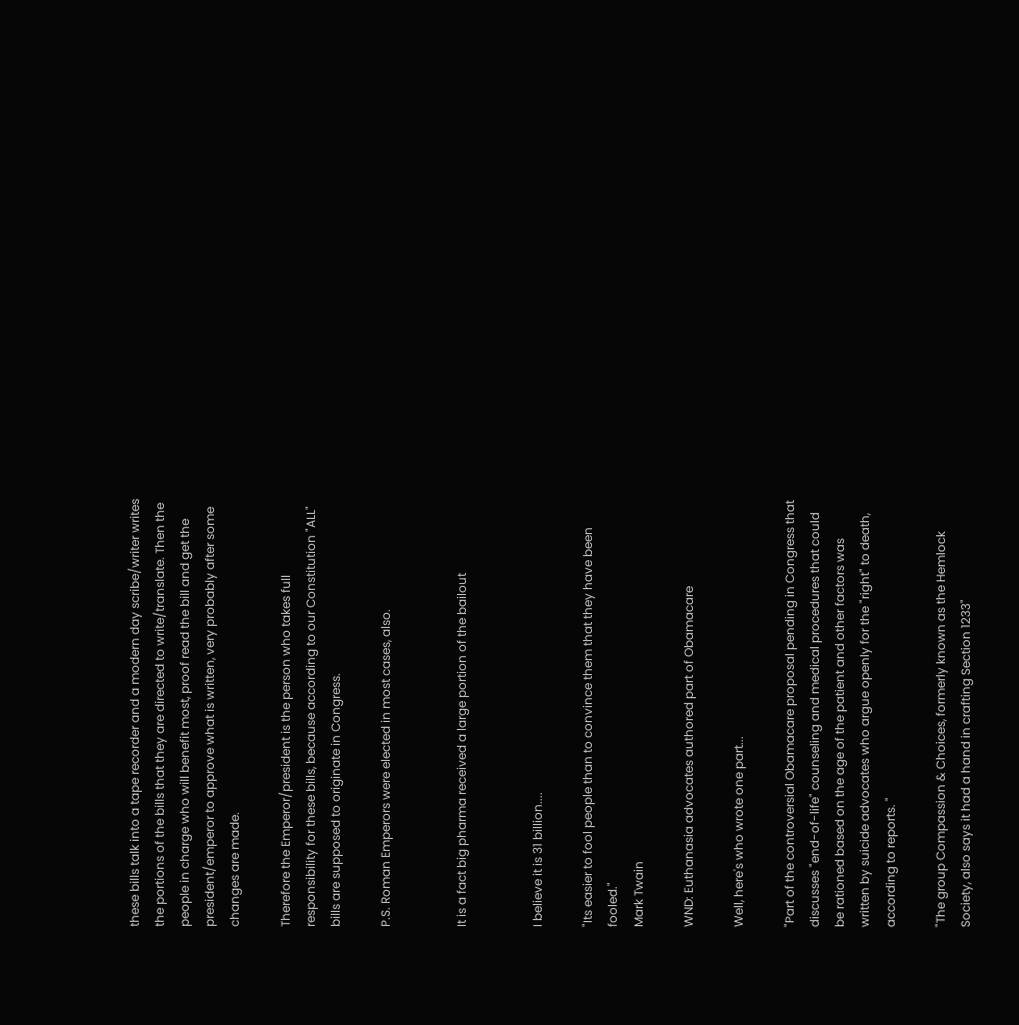these bills talk into a tape recorder and a modern day scribe/writer writes the portions of the bills that they are directed to write/translate. Then the people in charge who will benefit most, proof read the bill and get the president/emperor to approve what is written, very probably after some changes are made.

Therefore the Emperor/president is the person who takes full responsibility for these bills, because according to our Constitution "ALL" bills are supposed to originate in Congress.

P.S. Roman Emperors were elected in most cases, also.


It is a fact big pharma received a large portion of the bailout


I believe it is 31 billion....

"Its easier to fool people than to convince them that they have been fooled."
Mark Twain

WND: Euthanasia advocates authored part of Obamacare

Well, here's who wrote one part...

"Part of the controversial Obamacare proposal pending in Congress that discusses "end-of-life" counseling and medical procedures that could be rationed based on the age of the patient and other factors was written by suicide advocates who argue openly for the "right" to death, according to reports. "

"The group Compassion & Choices, formerly known as the Hemlock Society, also says it had a hand in crafting Section 1233"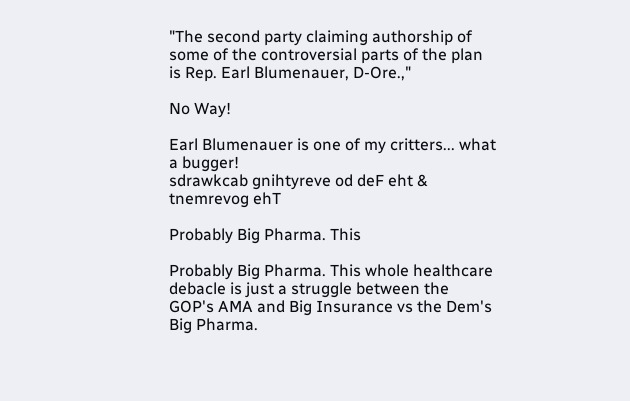"The second party claiming authorship of some of the controversial parts of the plan is Rep. Earl Blumenauer, D-Ore.,"

No Way!

Earl Blumenauer is one of my critters... what a bugger!
sdrawkcab gnihtyreve od deF eht & tnemrevog ehT

Probably Big Pharma. This

Probably Big Pharma. This whole healthcare debacle is just a struggle between the GOP's AMA and Big Insurance vs the Dem's Big Pharma.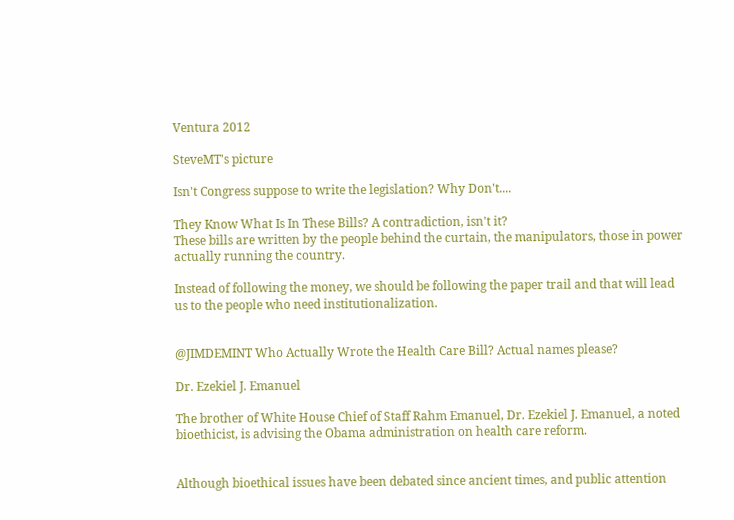Ventura 2012

SteveMT's picture

Isn't Congress suppose to write the legislation? Why Don't....

They Know What Is In These Bills? A contradiction, isn't it?
These bills are written by the people behind the curtain, the manipulators, those in power actually running the country.

Instead of following the money, we should be following the paper trail and that will lead us to the people who need institutionalization.


@JIMDEMINT Who Actually Wrote the Health Care Bill? Actual names please?

Dr. Ezekiel J. Emanuel

The brother of White House Chief of Staff Rahm Emanuel, Dr. Ezekiel J. Emanuel, a noted bioethicist, is advising the Obama administration on health care reform.


Although bioethical issues have been debated since ancient times, and public attention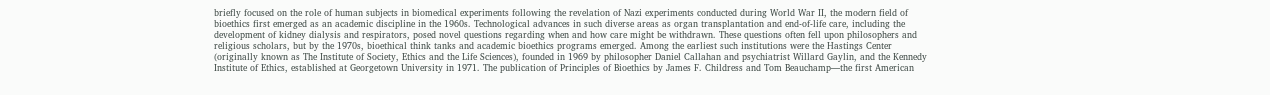briefly focused on the role of human subjects in biomedical experiments following the revelation of Nazi experiments conducted during World War II, the modern field of bioethics first emerged as an academic discipline in the 1960s. Technological advances in such diverse areas as organ transplantation and end-of-life care, including the development of kidney dialysis and respirators, posed novel questions regarding when and how care might be withdrawn. These questions often fell upon philosophers and religious scholars, but by the 1970s, bioethical think tanks and academic bioethics programs emerged. Among the earliest such institutions were the Hastings Center (originally known as The Institute of Society, Ethics and the Life Sciences), founded in 1969 by philosopher Daniel Callahan and psychiatrist Willard Gaylin, and the Kennedy Institute of Ethics, established at Georgetown University in 1971. The publication of Principles of Bioethics by James F. Childress and Tom Beauchamp—the first American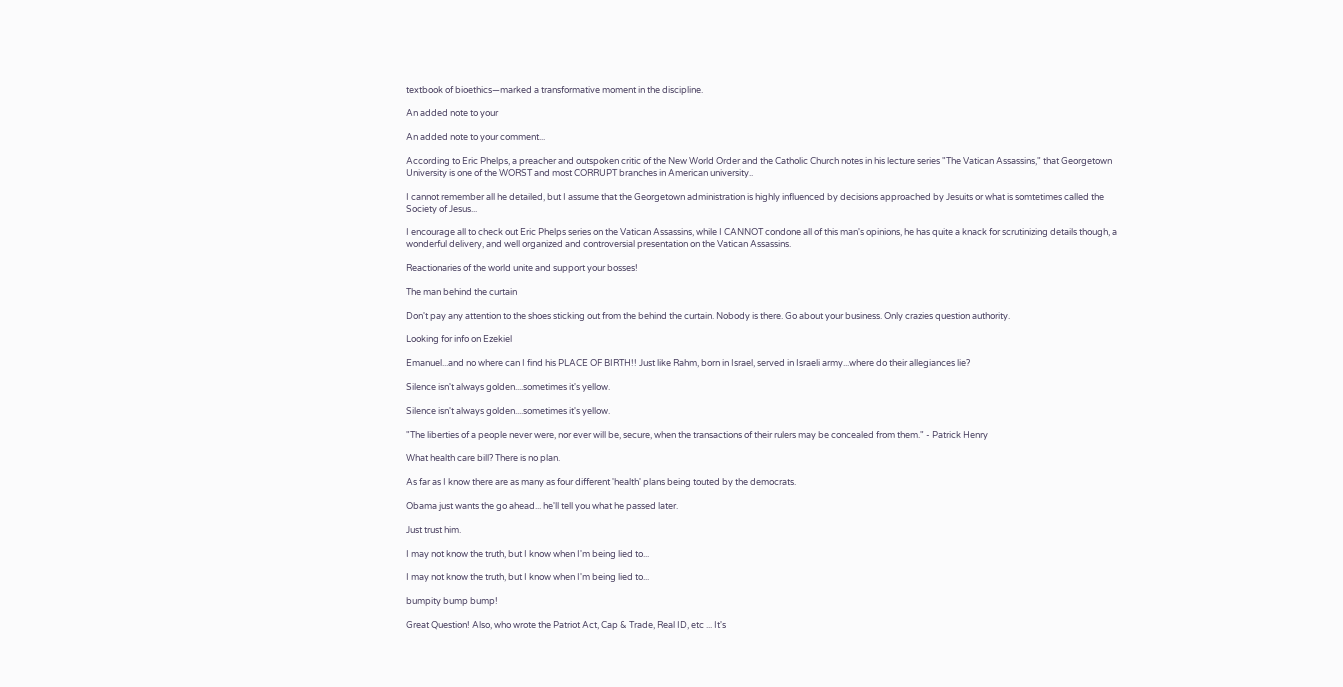textbook of bioethics—marked a transformative moment in the discipline.

An added note to your

An added note to your comment...

According to Eric Phelps, a preacher and outspoken critic of the New World Order and the Catholic Church notes in his lecture series "The Vatican Assassins," that Georgetown University is one of the WORST and most CORRUPT branches in American university..

I cannot remember all he detailed, but I assume that the Georgetown administration is highly influenced by decisions approached by Jesuits or what is somtetimes called the Society of Jesus...

I encourage all to check out Eric Phelps series on the Vatican Assassins, while I CANNOT condone all of this man's opinions, he has quite a knack for scrutinizing details though, a wonderful delivery, and well organized and controversial presentation on the Vatican Assassins.

Reactionaries of the world unite and support your bosses!

The man behind the curtain

Don't pay any attention to the shoes sticking out from the behind the curtain. Nobody is there. Go about your business. Only crazies question authority.

Looking for info on Ezekiel

Emanuel...and no where can I find his PLACE OF BIRTH!! Just like Rahm, born in Israel, served in Israeli army...where do their allegiances lie?

Silence isn't always golden....sometimes it's yellow.

Silence isn't always golden....sometimes it's yellow.

"The liberties of a people never were, nor ever will be, secure, when the transactions of their rulers may be concealed from them." - Patrick Henry

What health care bill? There is no plan.

As far as I know there are as many as four different 'health' plans being touted by the democrats.

Obama just wants the go ahead... he'll tell you what he passed later.

Just trust him.

I may not know the truth, but I know when I'm being lied to...

I may not know the truth, but I know when I'm being lied to...

bumpity bump bump!

Great Question! Also, who wrote the Patriot Act, Cap & Trade, Real ID, etc ... It's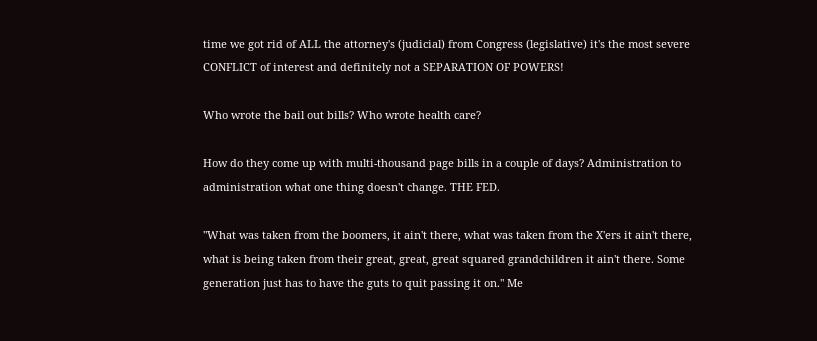time we got rid of ALL the attorney's (judicial) from Congress (legislative) it's the most severe CONFLICT of interest and definitely not a SEPARATION OF POWERS!

Who wrote the bail out bills? Who wrote health care?

How do they come up with multi-thousand page bills in a couple of days? Administration to administration what one thing doesn't change. THE FED.

"What was taken from the boomers, it ain't there, what was taken from the X'ers it ain't there, what is being taken from their great, great, great squared grandchildren it ain't there. Some generation just has to have the guts to quit passing it on." Me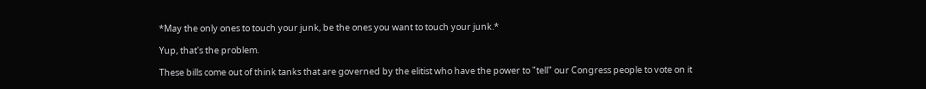*May the only ones to touch your junk, be the ones you want to touch your junk.*

Yup, that's the problem.

These bills come out of think tanks that are governed by the elitist who have the power to "tell" our Congress people to vote on it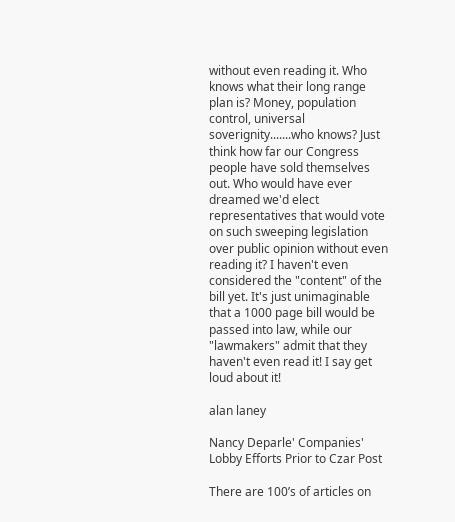without even reading it. Who knows what their long range plan is? Money, population control, universal soverignity.......who knows? Just think how far our Congress people have sold themselves out. Who would have ever dreamed we'd elect representatives that would vote on such sweeping legislation over public opinion without even reading it? I haven't even considered the "content" of the bill yet. It's just unimaginable that a 1000 page bill would be passed into law, while our "lawmakers" admit that they haven't even read it! I say get loud about it!

alan laney

Nancy Deparle' Companies' Lobby Efforts Prior to Czar Post

There are 100’s of articles on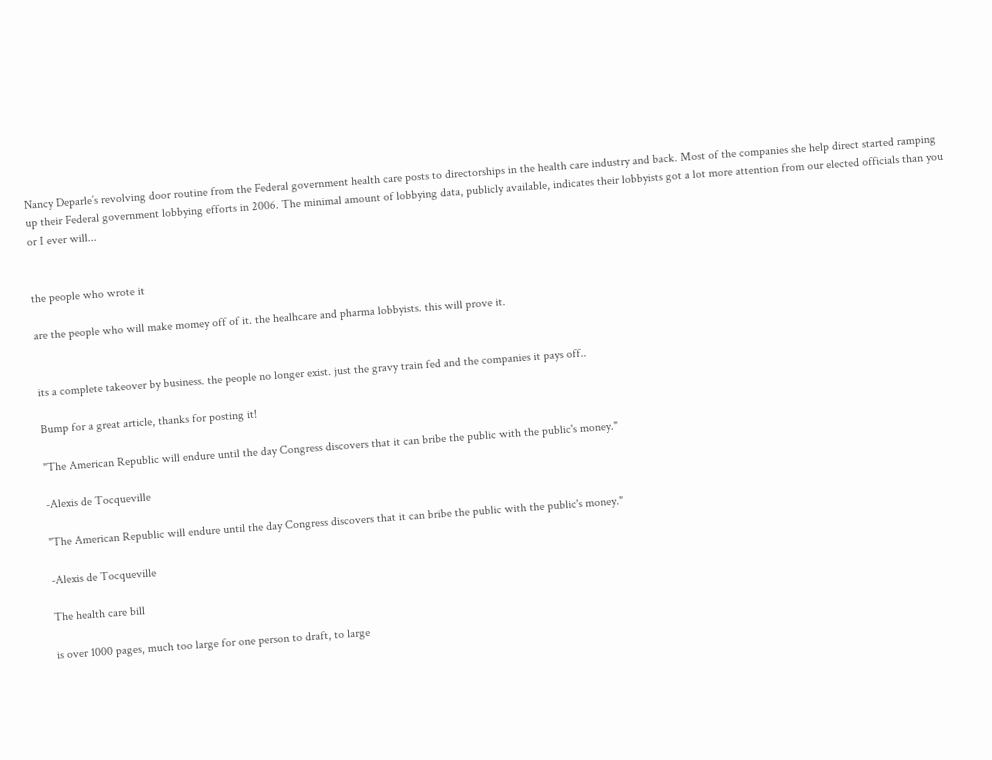Nancy Deparle’s revolving door routine from the Federal government health care posts to directorships in the health care industry and back. Most of the companies she help direct started ramping up their Federal government lobbying efforts in 2006. The minimal amount of lobbying data, publicly available, indicates their lobbyists got a lot more attention from our elected officials than you or I ever will...


the people who wrote it

are the people who will make momey off of it. the healhcare and pharma lobbyists. this will prove it.


its a complete takeover by business. the people no longer exist. just the gravy train fed and the companies it pays off..

Bump for a great article, thanks for posting it!

"The American Republic will endure until the day Congress discovers that it can bribe the public with the public's money."

-Alexis de Tocqueville

"The American Republic will endure until the day Congress discovers that it can bribe the public with the public's money."

-Alexis de Tocqueville

The health care bill

is over 1000 pages, much too large for one person to draft, to large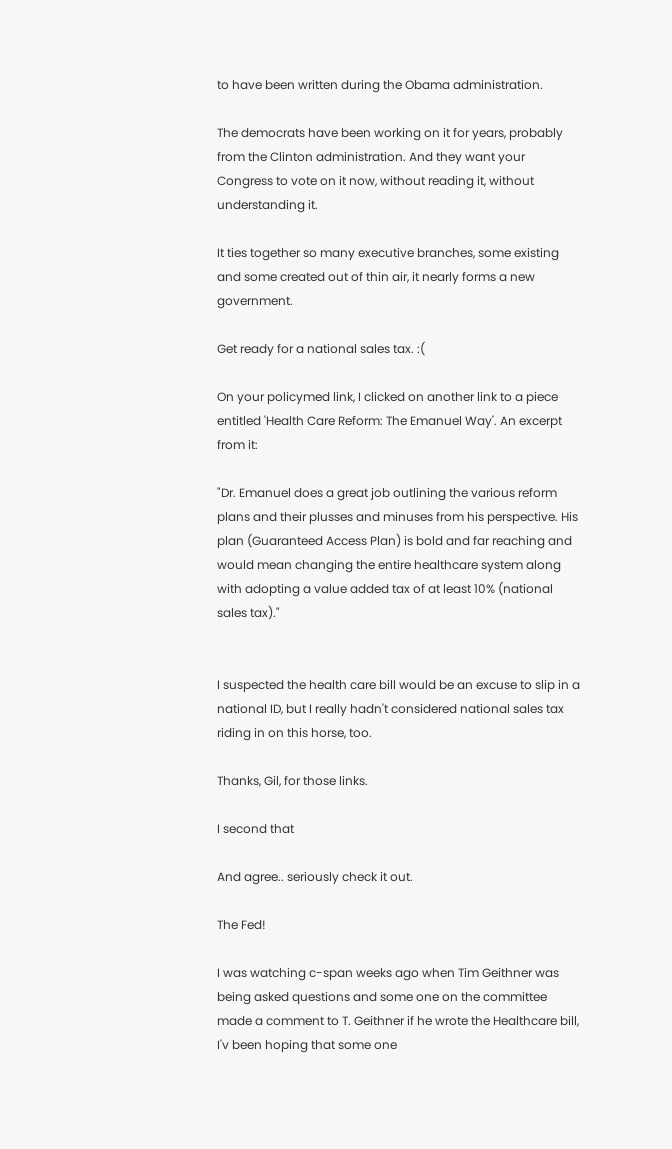to have been written during the Obama administration.

The democrats have been working on it for years, probably from the Clinton administration. And they want your Congress to vote on it now, without reading it, without understanding it.

It ties together so many executive branches, some existing and some created out of thin air, it nearly forms a new government.

Get ready for a national sales tax. :(

On your policymed link, I clicked on another link to a piece entitled 'Health Care Reform: The Emanuel Way'. An excerpt from it:

"Dr. Emanuel does a great job outlining the various reform plans and their plusses and minuses from his perspective. His plan (Guaranteed Access Plan) is bold and far reaching and would mean changing the entire healthcare system along with adopting a value added tax of at least 10% (national sales tax)."


I suspected the health care bill would be an excuse to slip in a national ID, but I really hadn't considered national sales tax riding in on this horse, too.

Thanks, Gil, for those links.

I second that

And agree.. seriously check it out.

The Fed!

I was watching c-span weeks ago when Tim Geithner was being asked questions and some one on the committee made a comment to T. Geithner if he wrote the Healthcare bill, I'v been hoping that some one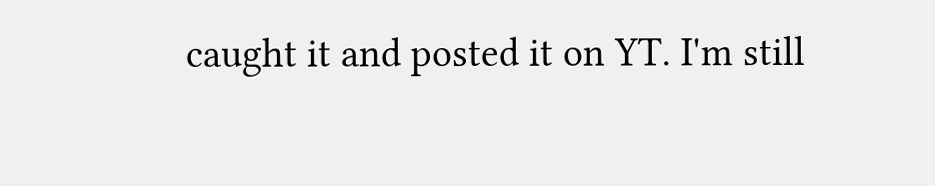caught it and posted it on YT. I'm still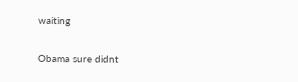waiting

Obama sure didnt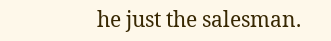he just the salesman.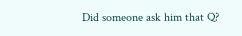Did someone ask him that Q?